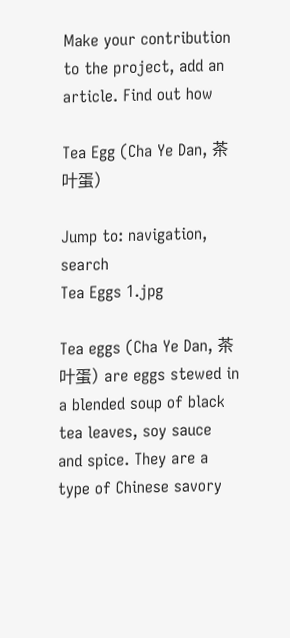Make your contribution to the project, add an article. Find out how

Tea Egg (Cha Ye Dan, 茶叶蛋)

Jump to: navigation, search
Tea Eggs 1.jpg

Tea eggs (Cha Ye Dan, 茶叶蛋) are eggs stewed in a blended soup of black tea leaves, soy sauce and spice. They are a type of Chinese savory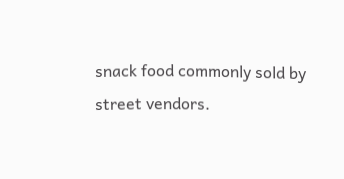snack food commonly sold by street vendors.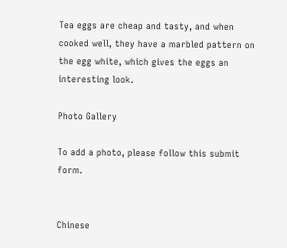Tea eggs are cheap and tasty, and when cooked well, they have a marbled pattern on the egg white, which gives the eggs an interesting look.

Photo Gallery

To add a photo, please follow this submit form.


Chinese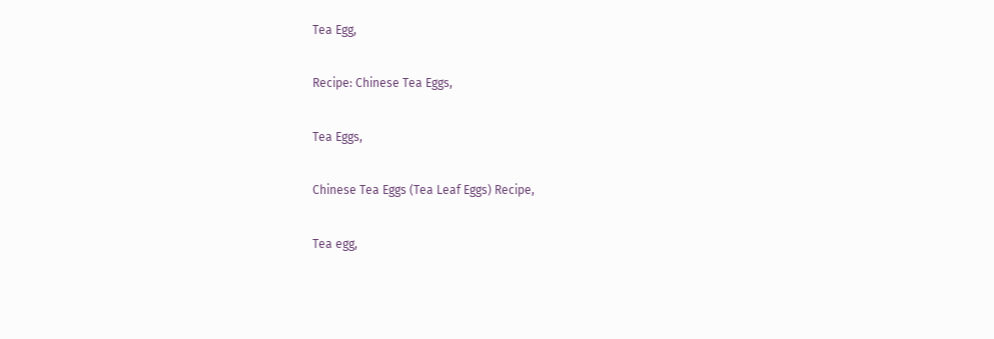Tea Egg,

Recipe: Chinese Tea Eggs,

Tea Eggs,

Chinese Tea Eggs (Tea Leaf Eggs) Recipe,

Tea egg,